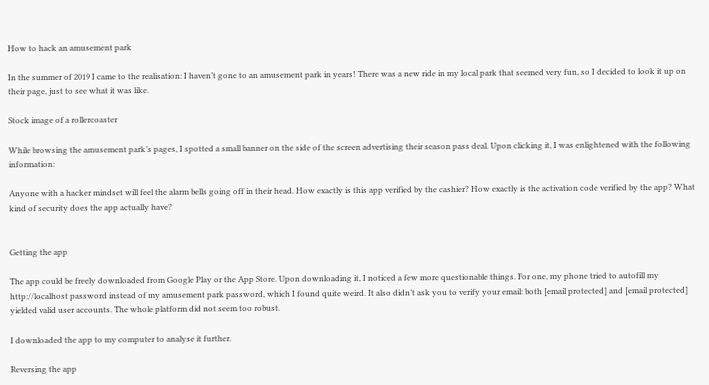How to hack an amusement park

In the summer of 2019 I came to the realisation: I haven’t gone to an amusement park in years! There was a new ride in my local park that seemed very fun, so I decided to look it up on their page, just to see what it was like.

Stock image of a rollercoaster

While browsing the amusement park’s pages, I spotted a small banner on the side of the screen advertising their season pass deal. Upon clicking it, I was enlightened with the following information:

Anyone with a hacker mindset will feel the alarm bells going off in their head. How exactly is this app verified by the cashier? How exactly is the activation code verified by the app? What kind of security does the app actually have?


Getting the app

The app could be freely downloaded from Google Play or the App Store. Upon downloading it, I noticed a few more questionable things. For one, my phone tried to autofill my http://localhost password instead of my amusement park password, which I found quite weird. It also didn’t ask you to verify your email: both [email protected] and [email protected] yielded valid user accounts. The whole platform did not seem too robust.

I downloaded the app to my computer to analyse it further.

Reversing the app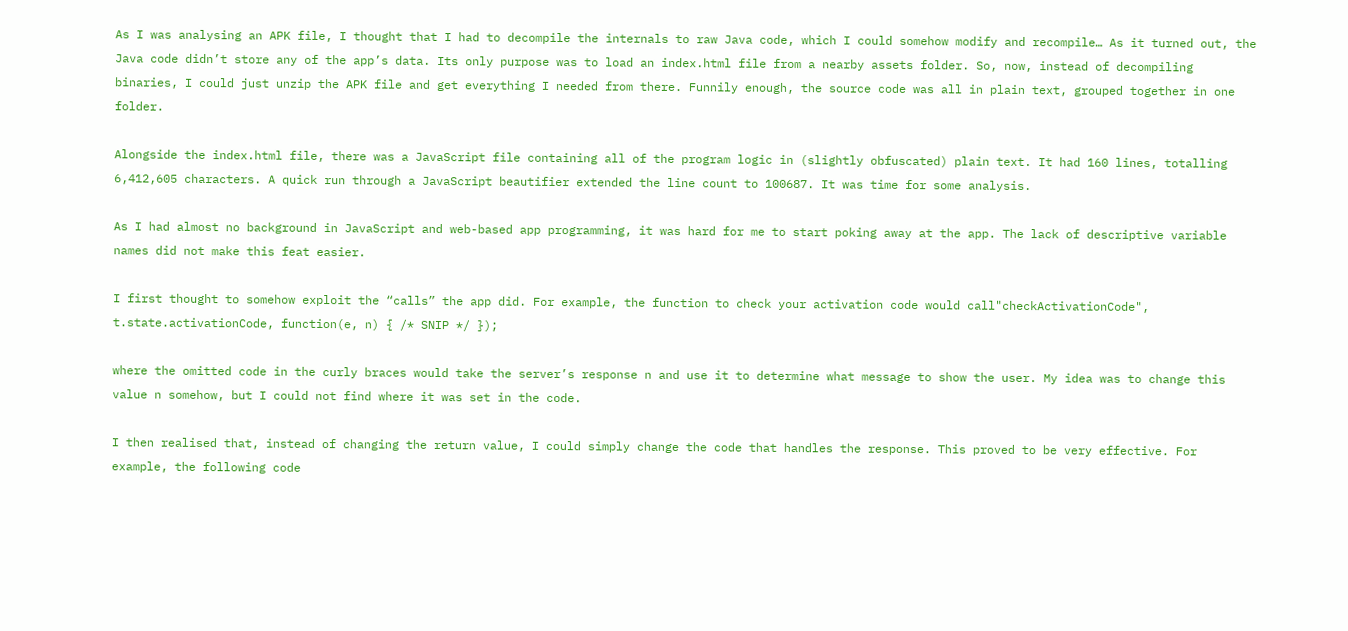As I was analysing an APK file, I thought that I had to decompile the internals to raw Java code, which I could somehow modify and recompile… As it turned out, the Java code didn’t store any of the app’s data. Its only purpose was to load an index.html file from a nearby assets folder. So, now, instead of decompiling binaries, I could just unzip the APK file and get everything I needed from there. Funnily enough, the source code was all in plain text, grouped together in one folder.

Alongside the index.html file, there was a JavaScript file containing all of the program logic in (slightly obfuscated) plain text. It had 160 lines, totalling 6,412,605 characters. A quick run through a JavaScript beautifier extended the line count to 100687. It was time for some analysis.

As I had almost no background in JavaScript and web-based app programming, it was hard for me to start poking away at the app. The lack of descriptive variable names did not make this feat easier.

I first thought to somehow exploit the “calls” the app did. For example, the function to check your activation code would call"checkActivationCode", t.state.activationCode, function(e, n) { /* SNIP */ });

where the omitted code in the curly braces would take the server’s response n and use it to determine what message to show the user. My idea was to change this value n somehow, but I could not find where it was set in the code.

I then realised that, instead of changing the return value, I could simply change the code that handles the response. This proved to be very effective. For example, the following code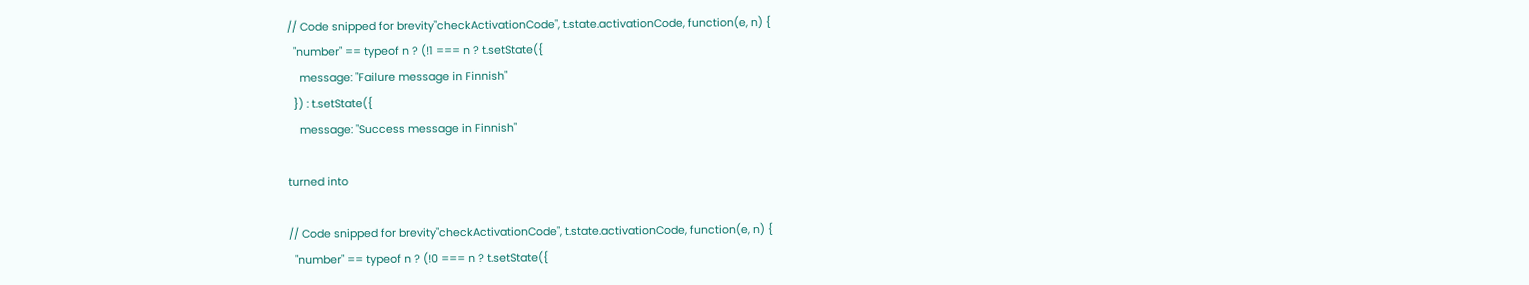// Code snipped for brevity"checkActivationCode", t.state.activationCode, function(e, n) {
  "number" == typeof n ? (!1 === n ? t.setState({
    message: "Failure message in Finnish"
  }) : t.setState({
    message: "Success message in Finnish"

turned into

// Code snipped for brevity"checkActivationCode", t.state.activationCode, function(e, n) {
  "number" == typeof n ? (!0 === n ? t.setState({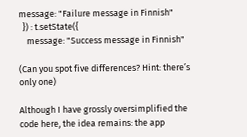message: "Failure message in Finnish"
  }) : t.setState({
    message: "Success message in Finnish"

(Can you spot five differences? Hint: there’s only one)

Although I have grossly oversimplified the code here, the idea remains: the app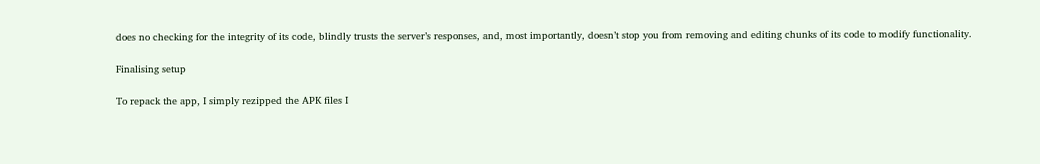does no checking for the integrity of its code, blindly trusts the server’s responses, and, most importantly, doesn’t stop you from removing and editing chunks of its code to modify functionality.

Finalising setup

To repack the app, I simply rezipped the APK files I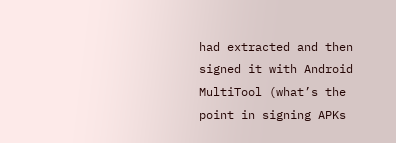had extracted and then signed it with Android MultiTool (what’s the point in signing APKs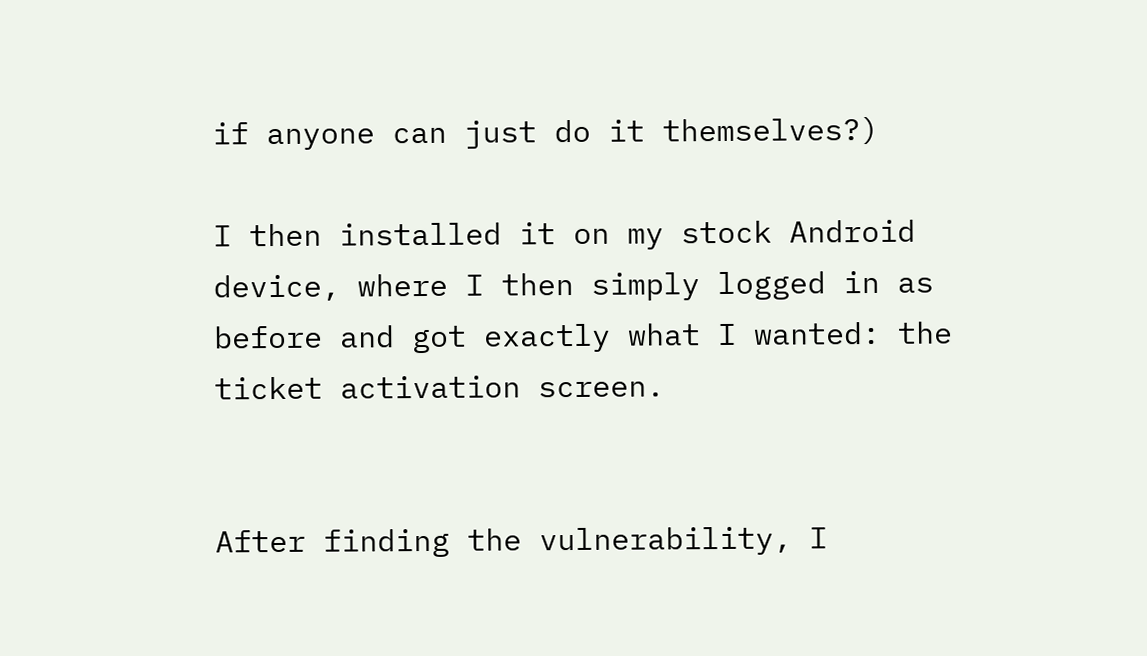if anyone can just do it themselves?)

I then installed it on my stock Android device, where I then simply logged in as before and got exactly what I wanted: the ticket activation screen.


After finding the vulnerability, I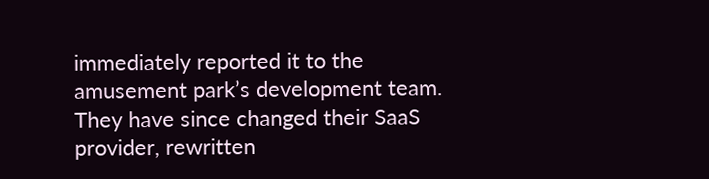immediately reported it to the amusement park’s development team. They have since changed their SaaS provider, rewritten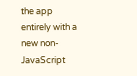the app entirely with a new non-JavaScript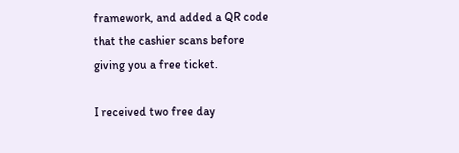framework, and added a QR code that the cashier scans before giving you a free ticket.

I received two free day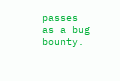passes as a bug bounty.